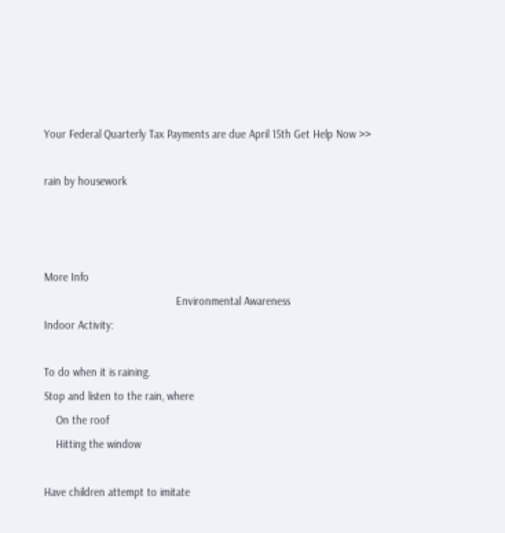Your Federal Quarterly Tax Payments are due April 15th Get Help Now >>

rain by housework



More Info
                                            Environmental Awareness
Indoor Activity:

To do when it is raining.
Stop and listen to the rain, where
    On the roof
    Hitting the window

Have children attempt to imitate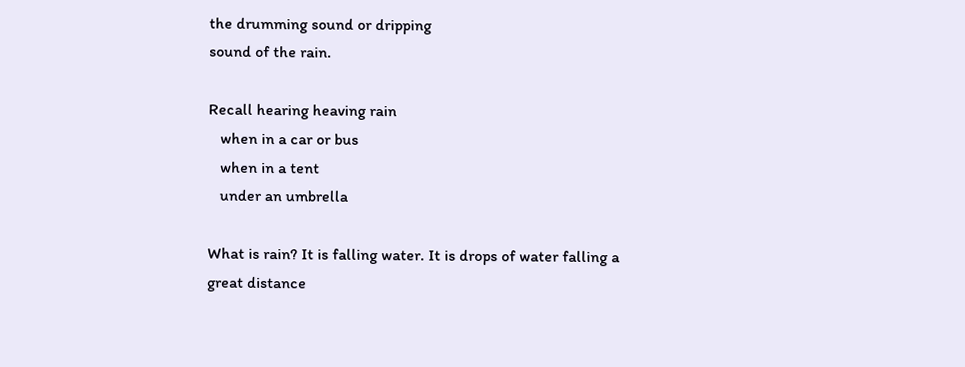the drumming sound or dripping
sound of the rain.

Recall hearing heaving rain
   when in a car or bus
   when in a tent
   under an umbrella

What is rain? It is falling water. It is drops of water falling a great distance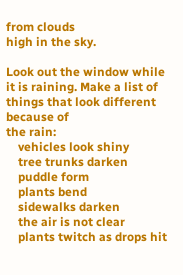from clouds
high in the sky.

Look out the window while it is raining. Make a list of things that look different because of
the rain:
    vehicles look shiny
    tree trunks darken
    puddle form
    plants bend
    sidewalks darken
    the air is not clear
    plants twitch as drops hit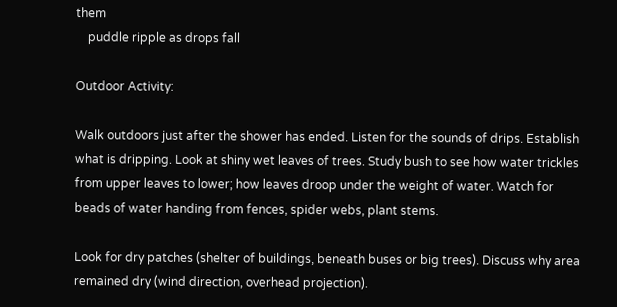them
    puddle ripple as drops fall

Outdoor Activity:

Walk outdoors just after the shower has ended. Listen for the sounds of drips. Establish
what is dripping. Look at shiny wet leaves of trees. Study bush to see how water trickles
from upper leaves to lower; how leaves droop under the weight of water. Watch for
beads of water handing from fences, spider webs, plant stems.

Look for dry patches (shelter of buildings, beneath buses or big trees). Discuss why area
remained dry (wind direction, overhead projection).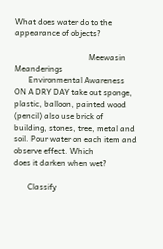What does water do to the appearance of objects?

                                     Meewasin Meanderings
       Environmental Awareness
ON A DRY DAY take out sponge, plastic, balloon, painted wood (pencil) also use brick of
building, stones, tree, metal and soil. Pour water on each item and observe effect. Which
does it darken when wet?

       Classify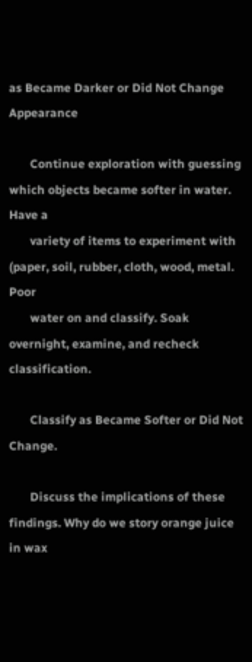as Became Darker or Did Not Change Appearance

       Continue exploration with guessing which objects became softer in water. Have a
       variety of items to experiment with (paper, soil, rubber, cloth, wood, metal. Poor
       water on and classify. Soak overnight, examine, and recheck classification.

       Classify as Became Softer or Did Not Change.

       Discuss the implications of these findings. Why do we story orange juice in wax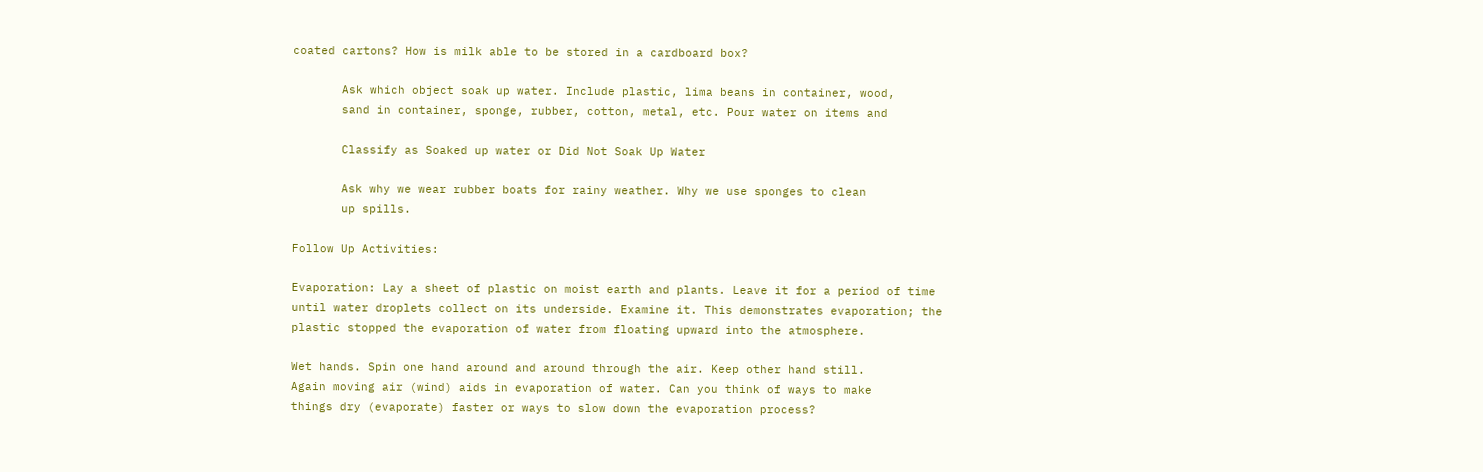coated cartons? How is milk able to be stored in a cardboard box?

       Ask which object soak up water. Include plastic, lima beans in container, wood,
       sand in container, sponge, rubber, cotton, metal, etc. Pour water on items and

       Classify as Soaked up water or Did Not Soak Up Water

       Ask why we wear rubber boats for rainy weather. Why we use sponges to clean
       up spills.

Follow Up Activities:

Evaporation: Lay a sheet of plastic on moist earth and plants. Leave it for a period of time
until water droplets collect on its underside. Examine it. This demonstrates evaporation; the
plastic stopped the evaporation of water from floating upward into the atmosphere.

Wet hands. Spin one hand around and around through the air. Keep other hand still.
Again moving air (wind) aids in evaporation of water. Can you think of ways to make
things dry (evaporate) faster or ways to slow down the evaporation process?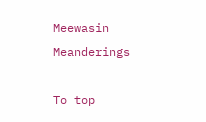Meewasin Meanderings

To top